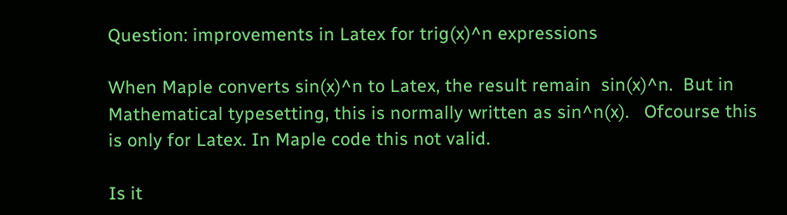Question: improvements in Latex for trig(x)^n expressions

When Maple converts sin(x)^n to Latex, the result remain  sin(x)^n.  But in Mathematical typesetting, this is normally written as sin^n(x).   Ofcourse this is only for Latex. In Maple code this not valid.

Is it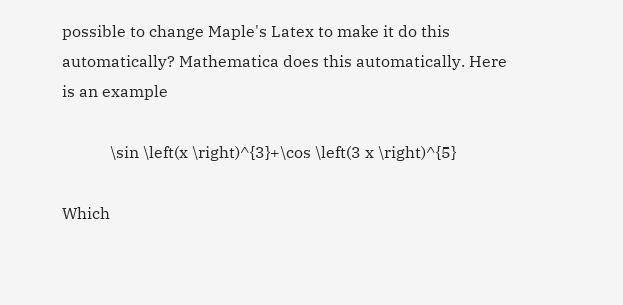possible to change Maple's Latex to make it do this automatically? Mathematica does this automatically. Here is an example

            \sin \left(x \right)^{3}+\cos \left(3 x \right)^{5}

Which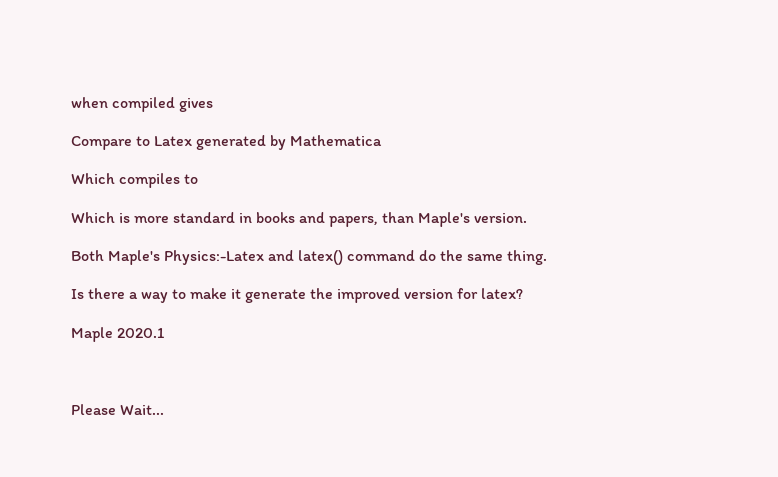when compiled gives

Compare to Latex generated by Mathematica

Which compiles to

Which is more standard in books and papers, than Maple's version.

Both Maple's Physics:-Latex and latex() command do the same thing.

Is there a way to make it generate the improved version for latex?

Maple 2020.1



Please Wait...